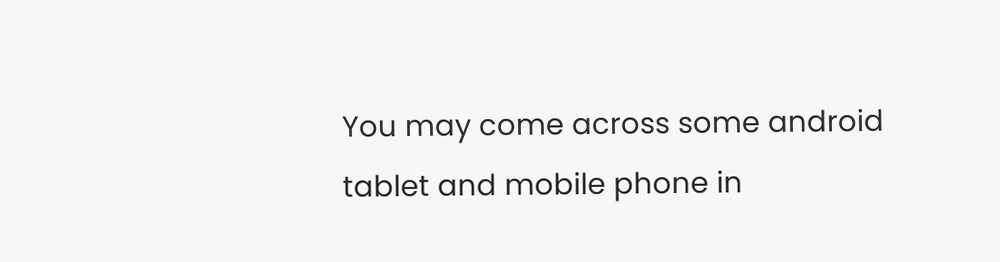You may come across some android tablet and mobile phone in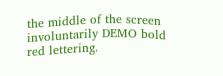the middle of the screen involuntarily DEMO bold red lettering.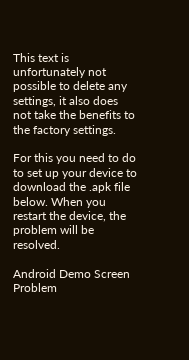This text is unfortunately not possible to delete any settings, it also does not take the benefits to the factory settings.

For this you need to do to set up your device to download the .apk file below. When you restart the device, the problem will be resolved.

Android Demo Screen Problem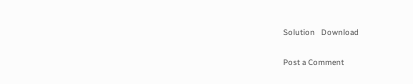Solution   Download

Post a Comment